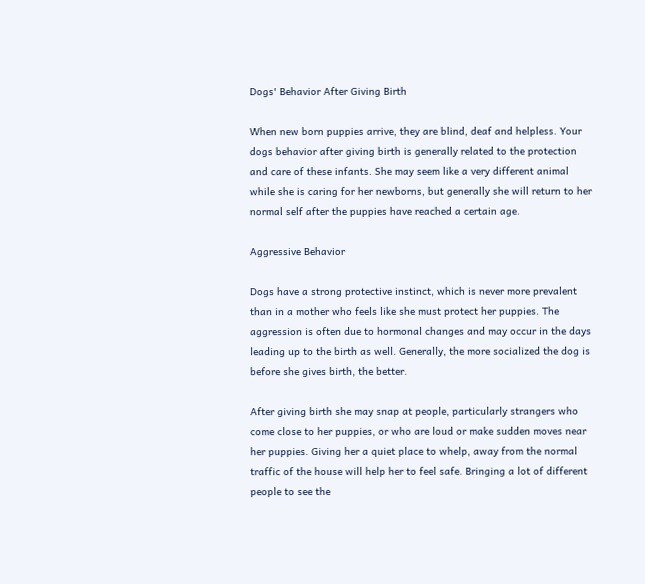Dogs' Behavior After Giving Birth

When new born puppies arrive, they are blind, deaf and helpless. Your dogs behavior after giving birth is generally related to the protection and care of these infants. She may seem like a very different animal while she is caring for her newborns, but generally she will return to her normal self after the puppies have reached a certain age.

Aggressive Behavior

Dogs have a strong protective instinct, which is never more prevalent than in a mother who feels like she must protect her puppies. The aggression is often due to hormonal changes and may occur in the days leading up to the birth as well. Generally, the more socialized the dog is before she gives birth, the better.

After giving birth she may snap at people, particularly strangers who come close to her puppies, or who are loud or make sudden moves near her puppies. Giving her a quiet place to whelp, away from the normal traffic of the house will help her to feel safe. Bringing a lot of different people to see the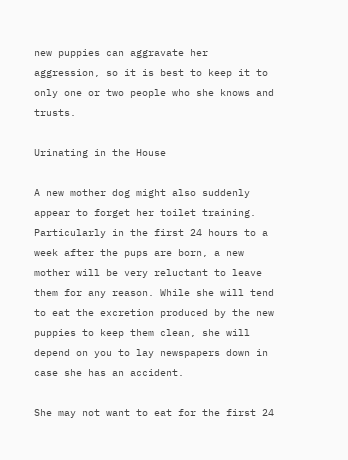new puppies can aggravate her aggression, so it is best to keep it to only one or two people who she knows and trusts.

Urinating in the House

A new mother dog might also suddenly appear to forget her toilet training. Particularly in the first 24 hours to a week after the pups are born, a new mother will be very reluctant to leave them for any reason. While she will tend to eat the excretion produced by the new puppies to keep them clean, she will depend on you to lay newspapers down in case she has an accident.

She may not want to eat for the first 24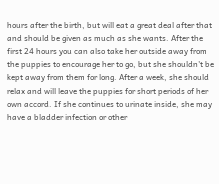hours after the birth, but will eat a great deal after that and should be given as much as she wants. After the first 24 hours you can also take her outside away from the puppies to encourage her to go, but she shouldn't be kept away from them for long. After a week, she should relax and will leave the puppies for short periods of her own accord. If she continues to urinate inside, she may have a bladder infection or other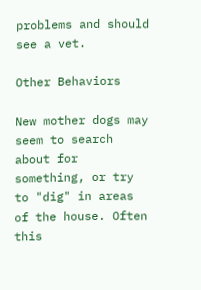problems and should see a vet.

Other Behaviors

New mother dogs may seem to search about for something, or try to "dig" in areas of the house. Often this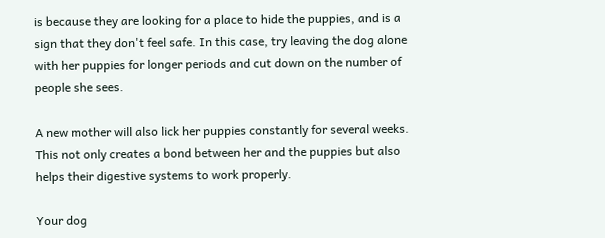is because they are looking for a place to hide the puppies, and is a sign that they don't feel safe. In this case, try leaving the dog alone with her puppies for longer periods and cut down on the number of people she sees.

A new mother will also lick her puppies constantly for several weeks. This not only creates a bond between her and the puppies but also helps their digestive systems to work properly.

Your dog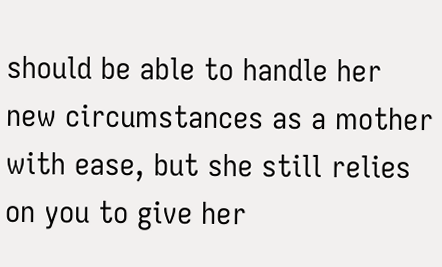should be able to handle her new circumstances as a mother with ease, but she still relies on you to give her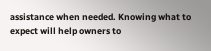assistance when needed. Knowing what to expect will help owners to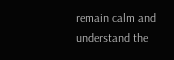remain calm and understand the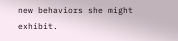new behaviors she might exhibit.